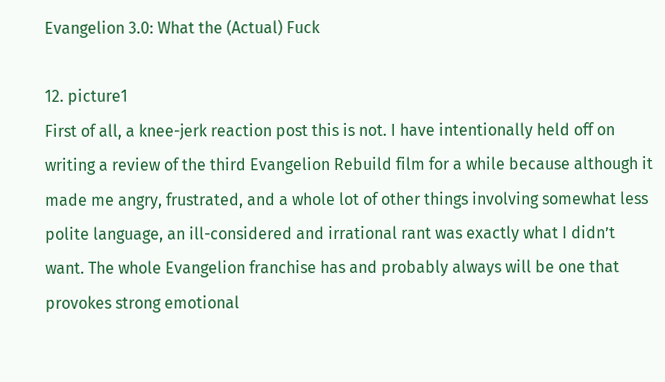Evangelion 3.0: What the (Actual) Fuck

12. picture1
First of all, a knee-jerk reaction post this is not. I have intentionally held off on writing a review of the third Evangelion Rebuild film for a while because although it made me angry, frustrated, and a whole lot of other things involving somewhat less polite language, an ill-considered and irrational rant was exactly what I didn’t want. The whole Evangelion franchise has and probably always will be one that provokes strong emotional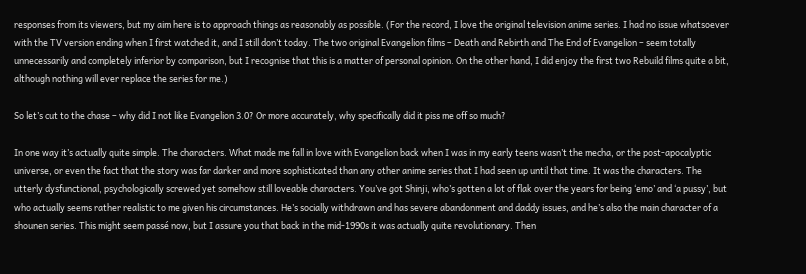responses from its viewers, but my aim here is to approach things as reasonably as possible. (For the record, I love the original television anime series. I had no issue whatsoever with the TV version ending when I first watched it, and I still don’t today. The two original Evangelion films – Death and Rebirth and The End of Evangelion – seem totally unnecessarily and completely inferior by comparison, but I recognise that this is a matter of personal opinion. On the other hand, I did enjoy the first two Rebuild films quite a bit, although nothing will ever replace the series for me.)

So let’s cut to the chase – why did I not like Evangelion 3.0? Or more accurately, why specifically did it piss me off so much?

In one way it’s actually quite simple. The characters. What made me fall in love with Evangelion back when I was in my early teens wasn’t the mecha, or the post-apocalyptic universe, or even the fact that the story was far darker and more sophisticated than any other anime series that I had seen up until that time. It was the characters. The utterly dysfunctional, psychologically screwed yet somehow still loveable characters. You’ve got Shinji, who’s gotten a lot of flak over the years for being ‘emo’ and ‘a pussy’, but who actually seems rather realistic to me given his circumstances. He’s socially withdrawn and has severe abandonment and daddy issues, and he’s also the main character of a shounen series. This might seem passé now, but I assure you that back in the mid-1990s it was actually quite revolutionary. Then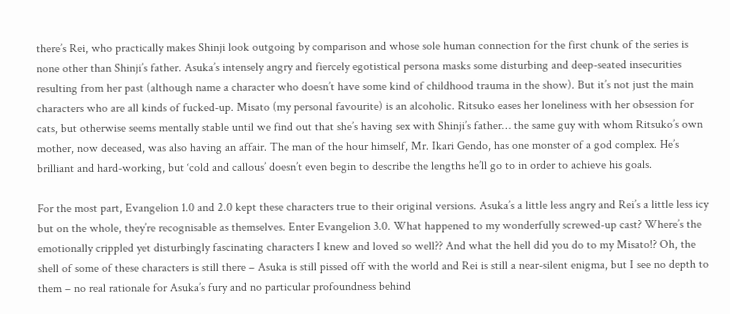there’s Rei, who practically makes Shinji look outgoing by comparison and whose sole human connection for the first chunk of the series is none other than Shinji’s father. Asuka’s intensely angry and fiercely egotistical persona masks some disturbing and deep-seated insecurities resulting from her past (although name a character who doesn’t have some kind of childhood trauma in the show). But it’s not just the main characters who are all kinds of fucked-up. Misato (my personal favourite) is an alcoholic. Ritsuko eases her loneliness with her obsession for cats, but otherwise seems mentally stable until we find out that she’s having sex with Shinji’s father… the same guy with whom Ritsuko’s own mother, now deceased, was also having an affair. The man of the hour himself, Mr. Ikari Gendo, has one monster of a god complex. He’s brilliant and hard-working, but ‘cold and callous’ doesn’t even begin to describe the lengths he’ll go to in order to achieve his goals.

For the most part, Evangelion 1.0 and 2.0 kept these characters true to their original versions. Asuka’s a little less angry and Rei’s a little less icy but on the whole, they’re recognisable as themselves. Enter Evangelion 3.0. What happened to my wonderfully screwed-up cast? Where’s the emotionally crippled yet disturbingly fascinating characters I knew and loved so well?? And what the hell did you do to my Misato!? Oh, the shell of some of these characters is still there – Asuka is still pissed off with the world and Rei is still a near-silent enigma, but I see no depth to them – no real rationale for Asuka’s fury and no particular profoundness behind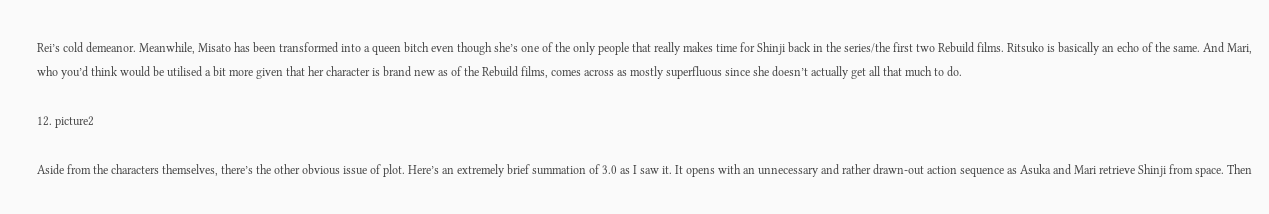Rei’s cold demeanor. Meanwhile, Misato has been transformed into a queen bitch even though she’s one of the only people that really makes time for Shinji back in the series/the first two Rebuild films. Ritsuko is basically an echo of the same. And Mari, who you’d think would be utilised a bit more given that her character is brand new as of the Rebuild films, comes across as mostly superfluous since she doesn’t actually get all that much to do.

12. picture2

Aside from the characters themselves, there’s the other obvious issue of plot. Here’s an extremely brief summation of 3.0 as I saw it. It opens with an unnecessary and rather drawn-out action sequence as Asuka and Mari retrieve Shinji from space. Then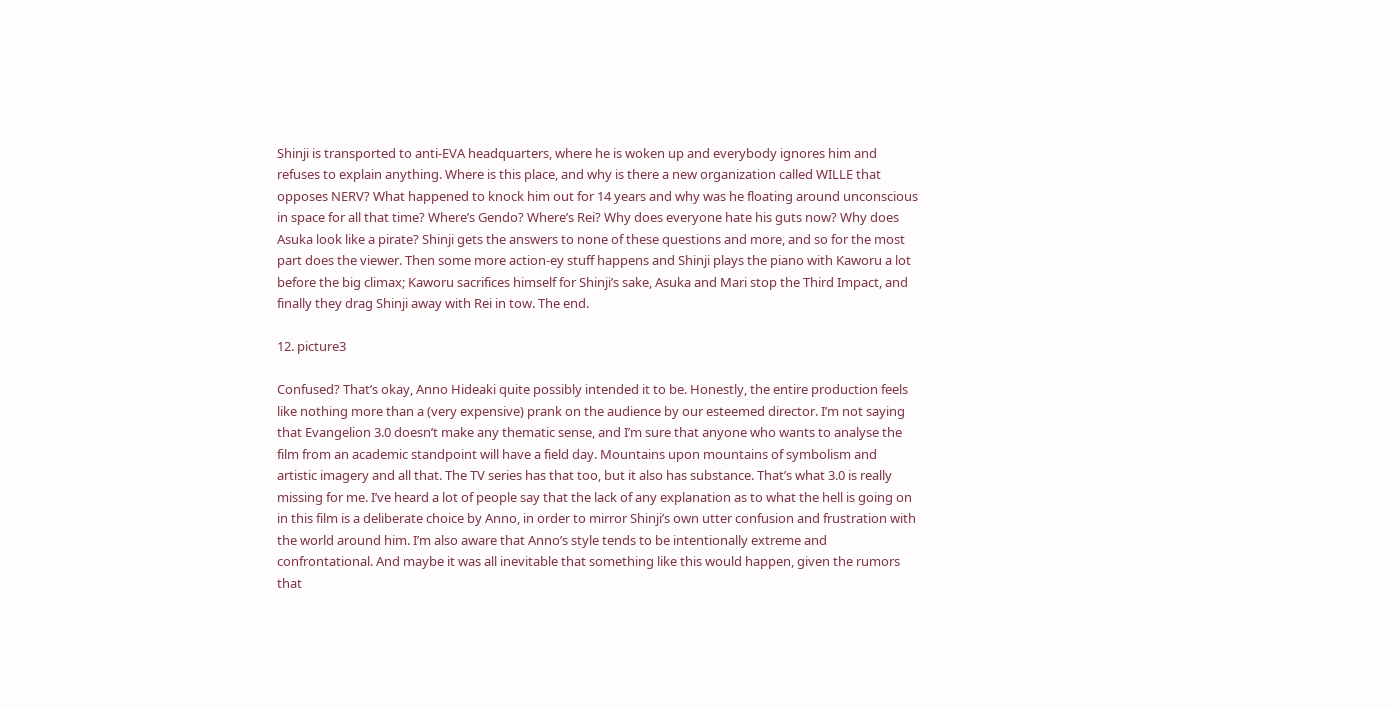Shinji is transported to anti-EVA headquarters, where he is woken up and everybody ignores him and refuses to explain anything. Where is this place, and why is there a new organization called WILLE that opposes NERV? What happened to knock him out for 14 years and why was he floating around unconscious in space for all that time? Where’s Gendo? Where’s Rei? Why does everyone hate his guts now? Why does Asuka look like a pirate? Shinji gets the answers to none of these questions and more, and so for the most part does the viewer. Then some more action-ey stuff happens and Shinji plays the piano with Kaworu a lot before the big climax; Kaworu sacrifices himself for Shinji’s sake, Asuka and Mari stop the Third Impact, and finally they drag Shinji away with Rei in tow. The end.

12. picture3

Confused? That’s okay, Anno Hideaki quite possibly intended it to be. Honestly, the entire production feels like nothing more than a (very expensive) prank on the audience by our esteemed director. I’m not saying that Evangelion 3.0 doesn’t make any thematic sense, and I’m sure that anyone who wants to analyse the film from an academic standpoint will have a field day. Mountains upon mountains of symbolism and artistic imagery and all that. The TV series has that too, but it also has substance. That’s what 3.0 is really missing for me. I’ve heard a lot of people say that the lack of any explanation as to what the hell is going on in this film is a deliberate choice by Anno, in order to mirror Shinji’s own utter confusion and frustration with the world around him. I’m also aware that Anno’s style tends to be intentionally extreme and confrontational. And maybe it was all inevitable that something like this would happen, given the rumors that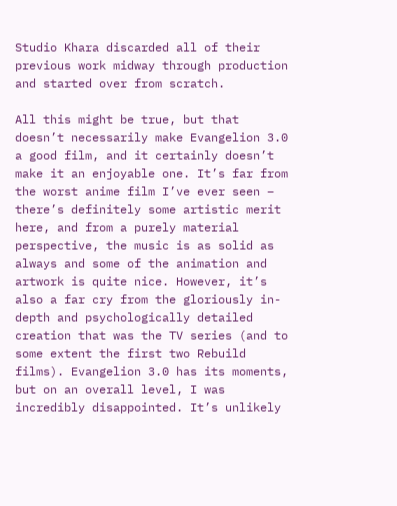Studio Khara discarded all of their previous work midway through production and started over from scratch.

All this might be true, but that doesn’t necessarily make Evangelion 3.0 a good film, and it certainly doesn’t make it an enjoyable one. It’s far from the worst anime film I’ve ever seen – there’s definitely some artistic merit here, and from a purely material perspective, the music is as solid as always and some of the animation and artwork is quite nice. However, it’s also a far cry from the gloriously in-depth and psychologically detailed creation that was the TV series (and to some extent the first two Rebuild films). Evangelion 3.0 has its moments, but on an overall level, I was incredibly disappointed. It’s unlikely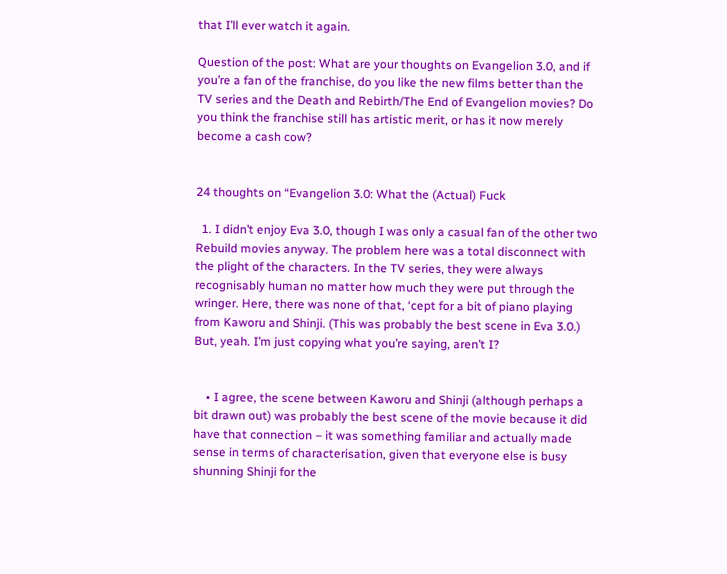that I’ll ever watch it again.

Question of the post: What are your thoughts on Evangelion 3.0, and if you’re a fan of the franchise, do you like the new films better than the TV series and the Death and Rebirth/The End of Evangelion movies? Do you think the franchise still has artistic merit, or has it now merely become a cash cow?


24 thoughts on “Evangelion 3.0: What the (Actual) Fuck

  1. I didn’t enjoy Eva 3.0, though I was only a casual fan of the other two Rebuild movies anyway. The problem here was a total disconnect with the plight of the characters. In the TV series, they were always recognisably human no matter how much they were put through the wringer. Here, there was none of that, ‘cept for a bit of piano playing from Kaworu and Shinji. (This was probably the best scene in Eva 3.0.) But, yeah. I’m just copying what you’re saying, aren’t I?


    • I agree, the scene between Kaworu and Shinji (although perhaps a bit drawn out) was probably the best scene of the movie because it did have that connection – it was something familiar and actually made sense in terms of characterisation, given that everyone else is busy shunning Shinji for the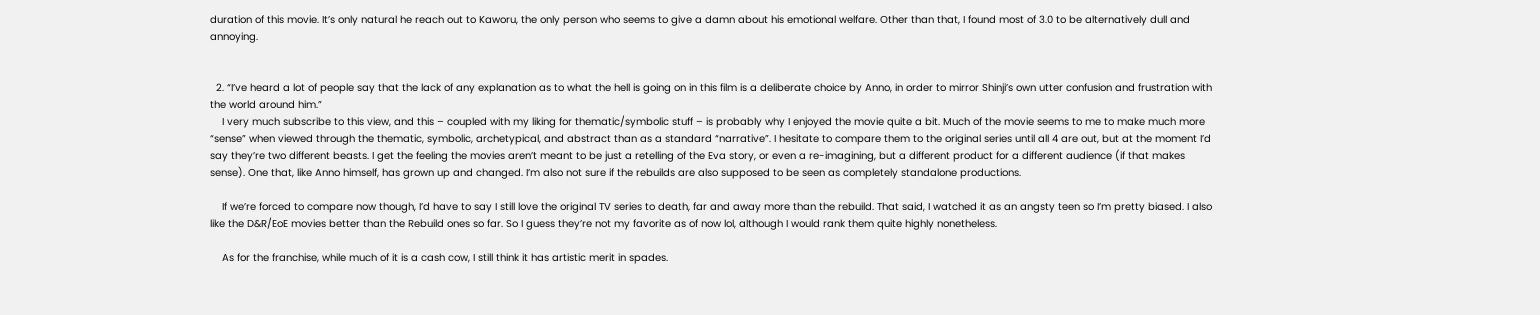duration of this movie. It’s only natural he reach out to Kaworu, the only person who seems to give a damn about his emotional welfare. Other than that, I found most of 3.0 to be alternatively dull and annoying.


  2. “I’ve heard a lot of people say that the lack of any explanation as to what the hell is going on in this film is a deliberate choice by Anno, in order to mirror Shinji’s own utter confusion and frustration with the world around him.”
    I very much subscribe to this view, and this – coupled with my liking for thematic/symbolic stuff – is probably why I enjoyed the movie quite a bit. Much of the movie seems to me to make much more “sense” when viewed through the thematic, symbolic, archetypical, and abstract than as a standard “narrative”. I hesitate to compare them to the original series until all 4 are out, but at the moment I’d say they’re two different beasts. I get the feeling the movies aren’t meant to be just a retelling of the Eva story, or even a re-imagining, but a different product for a different audience (if that makes sense). One that, like Anno himself, has grown up and changed. I’m also not sure if the rebuilds are also supposed to be seen as completely standalone productions.

    If we’re forced to compare now though, I’d have to say I still love the original TV series to death, far and away more than the rebuild. That said, I watched it as an angsty teen so I’m pretty biased. I also like the D&R/EoE movies better than the Rebuild ones so far. So I guess they’re not my favorite as of now lol, although I would rank them quite highly nonetheless.

    As for the franchise, while much of it is a cash cow, I still think it has artistic merit in spades.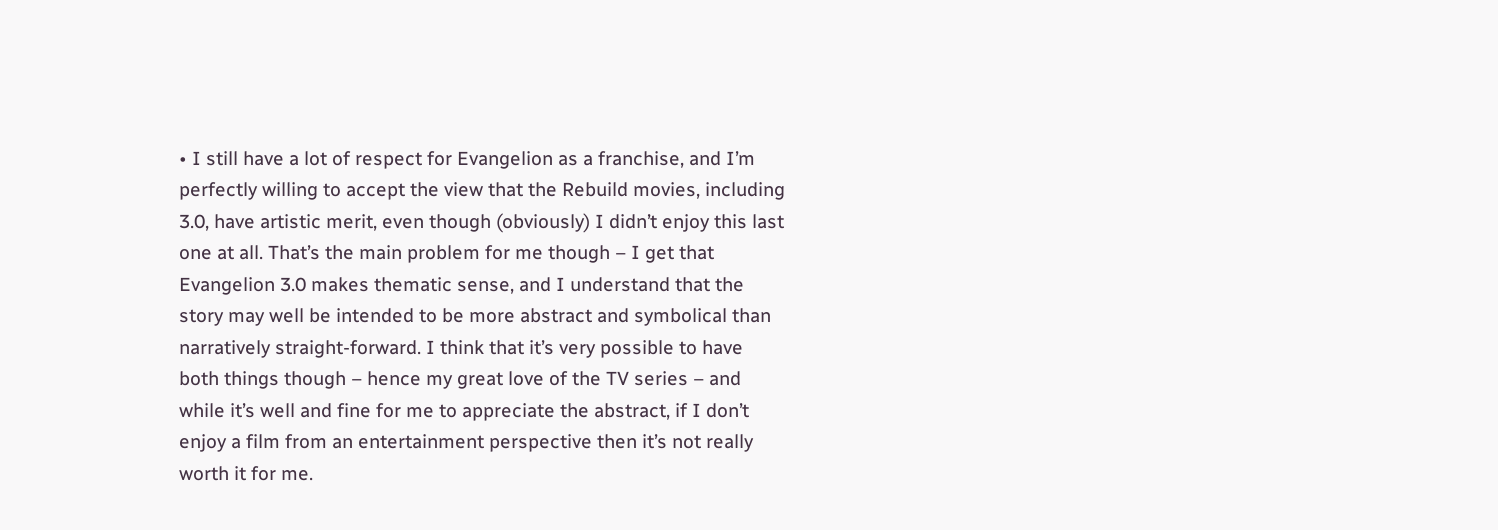• I still have a lot of respect for Evangelion as a franchise, and I’m perfectly willing to accept the view that the Rebuild movies, including 3.0, have artistic merit, even though (obviously) I didn’t enjoy this last one at all. That’s the main problem for me though – I get that Evangelion 3.0 makes thematic sense, and I understand that the story may well be intended to be more abstract and symbolical than narratively straight-forward. I think that it’s very possible to have both things though – hence my great love of the TV series – and while it’s well and fine for me to appreciate the abstract, if I don’t enjoy a film from an entertainment perspective then it’s not really worth it for me.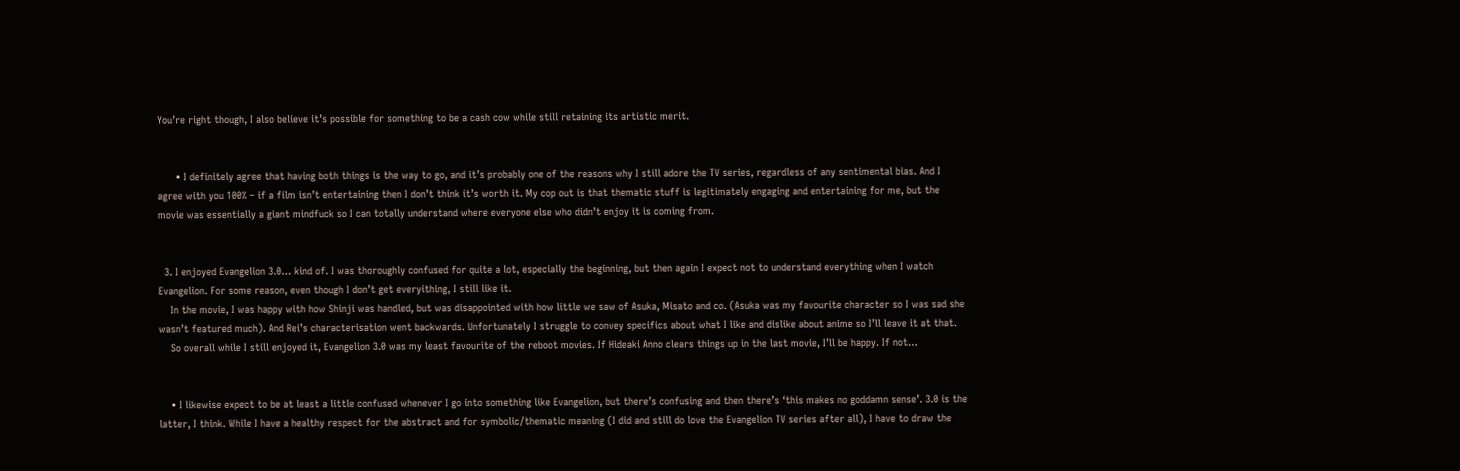You’re right though, I also believe it’s possible for something to be a cash cow while still retaining its artistic merit.


      • I definitely agree that having both things is the way to go, and it’s probably one of the reasons why I still adore the TV series, regardless of any sentimental bias. And I agree with you 100% – if a film isn’t entertaining then I don’t think it’s worth it. My cop out is that thematic stuff is legitimately engaging and entertaining for me, but the movie was essentially a giant mindfuck so I can totally understand where everyone else who didn’t enjoy it is coming from.


  3. I enjoyed Evangelion 3.0… kind of. I was thoroughly confused for quite a lot, especially the beginning, but then again I expect not to understand everything when I watch Evangelion. For some reason, even though I don’t get everyithing, I still like it.
    In the movie, I was happy with how Shinji was handled, but was disappointed with how little we saw of Asuka, Misato and co. (Asuka was my favourite character so I was sad she wasn’t featured much). And Rei’s characterisation went backwards. Unfortunately I struggle to convey specifics about what I like and dislike about anime so I’ll leave it at that.
    So overall while I still enjoyed it, Evangelion 3.0 was my least favourite of the reboot movies. If Hideaki Anno clears things up in the last movie, I’ll be happy. If not…


    • I likewise expect to be at least a little confused whenever I go into something like Evangelion, but there’s confusing and then there’s ‘this makes no goddamn sense’. 3.0 is the latter, I think. While I have a healthy respect for the abstract and for symbolic/thematic meaning (I did and still do love the Evangelion TV series after all), I have to draw the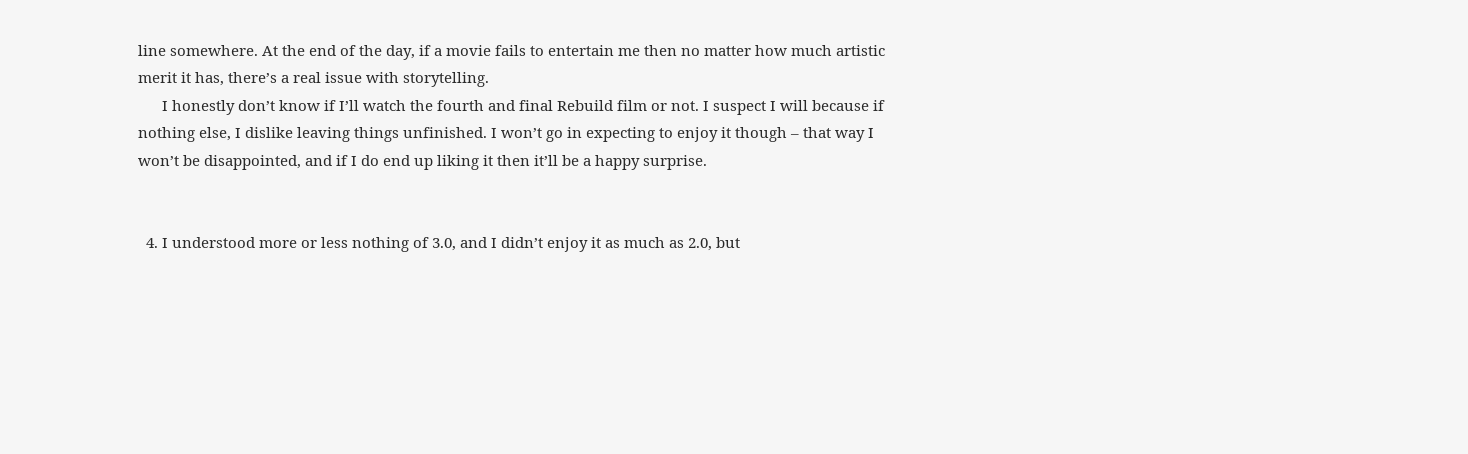line somewhere. At the end of the day, if a movie fails to entertain me then no matter how much artistic merit it has, there’s a real issue with storytelling.
      I honestly don’t know if I’ll watch the fourth and final Rebuild film or not. I suspect I will because if nothing else, I dislike leaving things unfinished. I won’t go in expecting to enjoy it though – that way I won’t be disappointed, and if I do end up liking it then it’ll be a happy surprise.


  4. I understood more or less nothing of 3.0, and I didn’t enjoy it as much as 2.0, but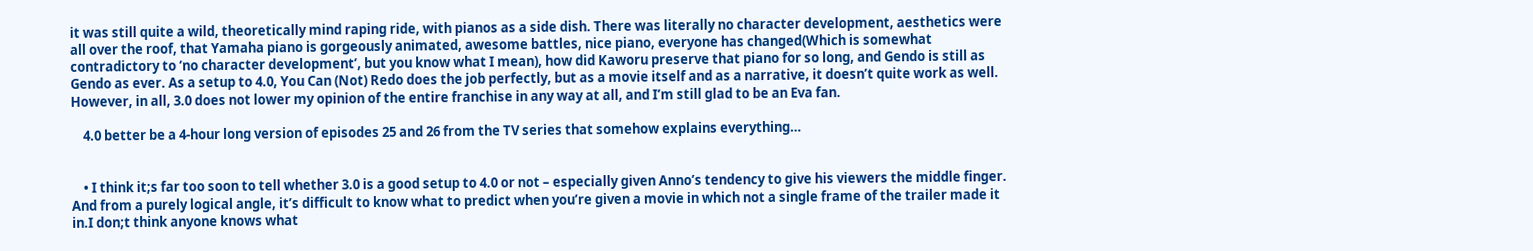it was still quite a wild, theoretically mind raping ride, with pianos as a side dish. There was literally no character development, aesthetics were all over the roof, that Yamaha piano is gorgeously animated, awesome battles, nice piano, everyone has changed(Which is somewhat contradictory to ‘no character development’, but you know what I mean), how did Kaworu preserve that piano for so long, and Gendo is still as Gendo as ever. As a setup to 4.0, You Can (Not) Redo does the job perfectly, but as a movie itself and as a narrative, it doesn’t quite work as well. However, in all, 3.0 does not lower my opinion of the entire franchise in any way at all, and I’m still glad to be an Eva fan.

    4.0 better be a 4-hour long version of episodes 25 and 26 from the TV series that somehow explains everything…


    • I think it;s far too soon to tell whether 3.0 is a good setup to 4.0 or not – especially given Anno’s tendency to give his viewers the middle finger. And from a purely logical angle, it’s difficult to know what to predict when you’re given a movie in which not a single frame of the trailer made it in.I don;t think anyone knows what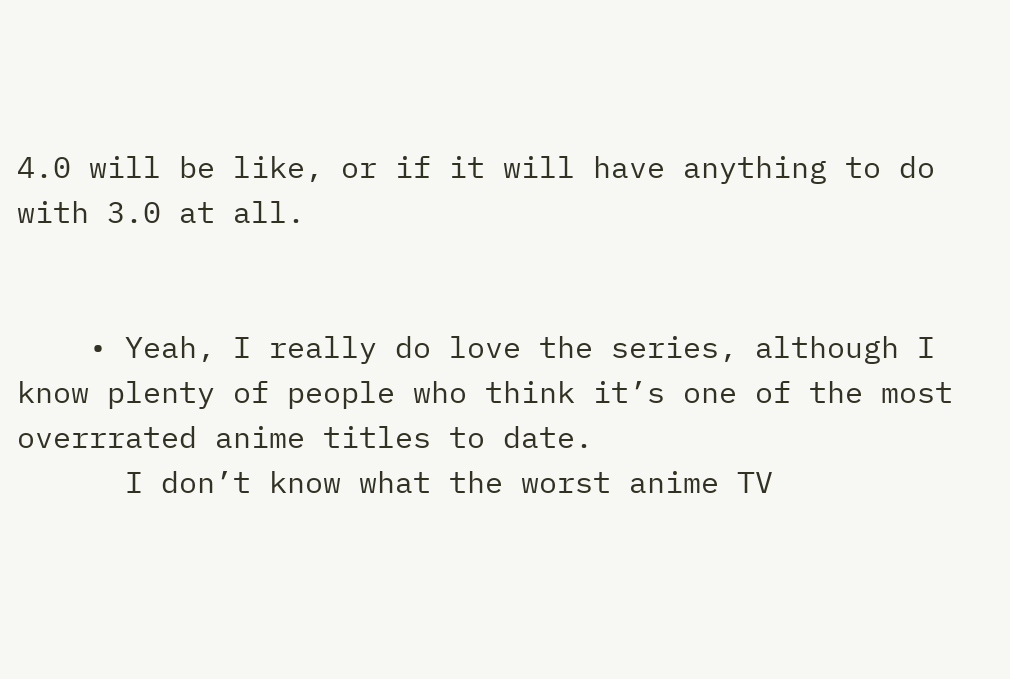4.0 will be like, or if it will have anything to do with 3.0 at all.


    • Yeah, I really do love the series, although I know plenty of people who think it’s one of the most overrrated anime titles to date.
      I don’t know what the worst anime TV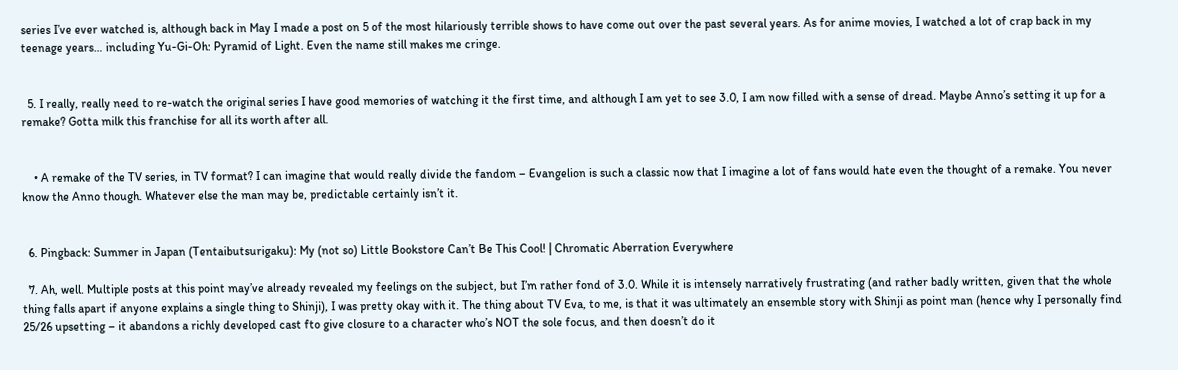series I’ve ever watched is, although back in May I made a post on 5 of the most hilariously terrible shows to have come out over the past several years. As for anime movies, I watched a lot of crap back in my teenage years… including Yu-Gi-Oh: Pyramid of Light. Even the name still makes me cringe.


  5. I really, really need to re-watch the original series I have good memories of watching it the first time, and although I am yet to see 3.0, I am now filled with a sense of dread. Maybe Anno’s setting it up for a remake? Gotta milk this franchise for all its worth after all.


    • A remake of the TV series, in TV format? I can imagine that would really divide the fandom – Evangelion is such a classic now that I imagine a lot of fans would hate even the thought of a remake. You never know the Anno though. Whatever else the man may be, predictable certainly isn’t it.


  6. Pingback: Summer in Japan (Tentaibutsurigaku): My (not so) Little Bookstore Can’t Be This Cool! | Chromatic Aberration Everywhere

  7. Ah, well. Multiple posts at this point may’ve already revealed my feelings on the subject, but I’m rather fond of 3.0. While it is intensely narratively frustrating (and rather badly written, given that the whole thing falls apart if anyone explains a single thing to Shinji), I was pretty okay with it. The thing about TV Eva, to me, is that it was ultimately an ensemble story with Shinji as point man (hence why I personally find 25/26 upsetting – it abandons a richly developed cast fto give closure to a character who’s NOT the sole focus, and then doesn’t do it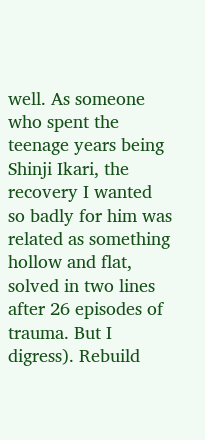well. As someone who spent the teenage years being Shinji Ikari, the recovery I wanted so badly for him was related as something hollow and flat, solved in two lines after 26 episodes of trauma. But I digress). Rebuild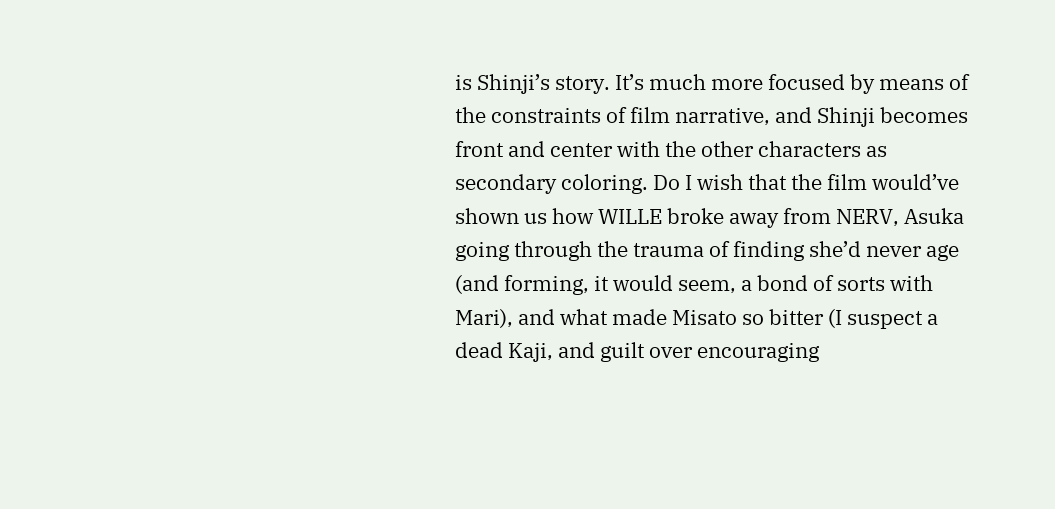is Shinji’s story. It’s much more focused by means of the constraints of film narrative, and Shinji becomes front and center with the other characters as secondary coloring. Do I wish that the film would’ve shown us how WILLE broke away from NERV, Asuka going through the trauma of finding she’d never age (and forming, it would seem, a bond of sorts with Mari), and what made Misato so bitter (I suspect a dead Kaji, and guilt over encouraging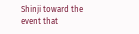Shinji toward the event that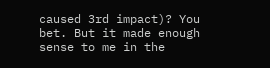caused 3rd impact)? You bet. But it made enough sense to me in the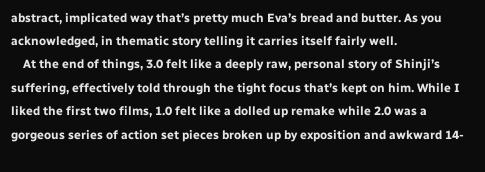abstract, implicated way that’s pretty much Eva’s bread and butter. As you acknowledged, in thematic story telling it carries itself fairly well.
    At the end of things, 3.0 felt like a deeply raw, personal story of Shinji’s suffering, effectively told through the tight focus that’s kept on him. While I liked the first two films, 1.0 felt like a dolled up remake while 2.0 was a gorgeous series of action set pieces broken up by exposition and awkward 14-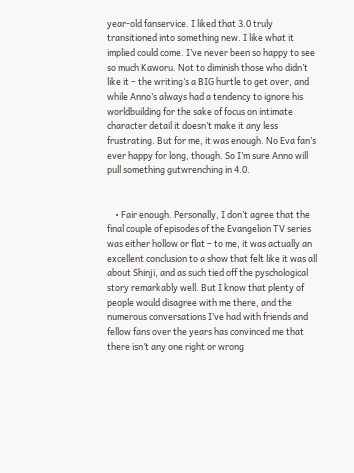year-old fanservice. I liked that 3.0 truly transitioned into something new. I like what it implied could come. I’ve never been so happy to see so much Kaworu. Not to diminish those who didn’t like it – the writing’s a BIG hurtle to get over, and while Anno’s always had a tendency to ignore his worldbuilding for the sake of focus on intimate character detail it doesn’t make it any less frustrating. But for me, it was enough. No Eva fan’s ever happy for long, though. So I’m sure Anno will pull something gutwrenching in 4.0.


    • Fair enough. Personally, I don’t agree that the final couple of episodes of the Evangelion TV series was either hollow or flat – to me, it was actually an excellent conclusion to a show that felt like it was all about Shinji, and as such tied off the pyschological story remarkably well. But I know that plenty of people would disagree with me there, and the numerous conversations I’ve had with friends and fellow fans over the years has convinced me that there isn’t any one right or wrong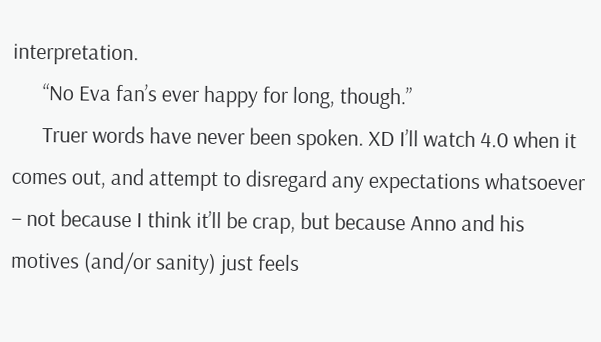interpretation.
      “No Eva fan’s ever happy for long, though.”
      Truer words have never been spoken. XD I’ll watch 4.0 when it comes out, and attempt to disregard any expectations whatsoever – not because I think it’ll be crap, but because Anno and his motives (and/or sanity) just feels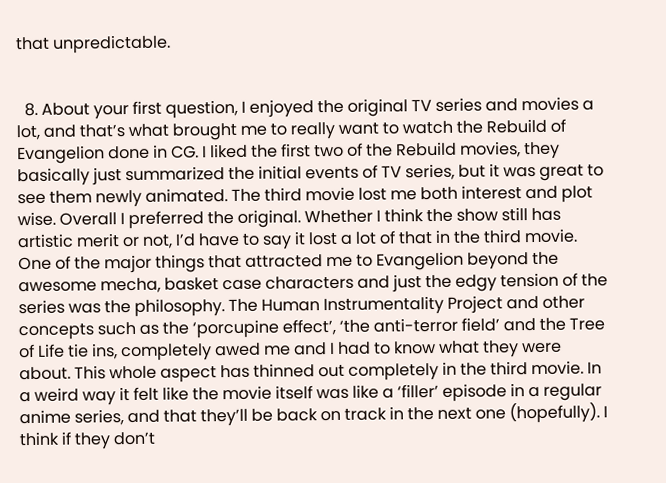that unpredictable.


  8. About your first question, I enjoyed the original TV series and movies a lot, and that’s what brought me to really want to watch the Rebuild of Evangelion done in CG. I liked the first two of the Rebuild movies, they basically just summarized the initial events of TV series, but it was great to see them newly animated. The third movie lost me both interest and plot wise. Overall I preferred the original. Whether I think the show still has artistic merit or not, I’d have to say it lost a lot of that in the third movie. One of the major things that attracted me to Evangelion beyond the awesome mecha, basket case characters and just the edgy tension of the series was the philosophy. The Human Instrumentality Project and other concepts such as the ‘porcupine effect’, ‘the anti-terror field’ and the Tree of Life tie ins, completely awed me and I had to know what they were about. This whole aspect has thinned out completely in the third movie. In a weird way it felt like the movie itself was like a ‘filler’ episode in a regular anime series, and that they’ll be back on track in the next one (hopefully). I think if they don’t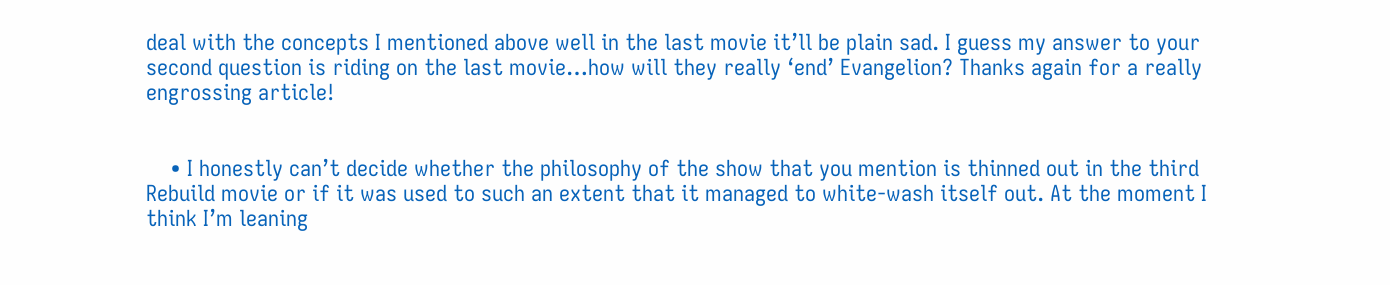deal with the concepts I mentioned above well in the last movie it’ll be plain sad. I guess my answer to your second question is riding on the last movie…how will they really ‘end’ Evangelion? Thanks again for a really engrossing article!


    • I honestly can’t decide whether the philosophy of the show that you mention is thinned out in the third Rebuild movie or if it was used to such an extent that it managed to white-wash itself out. At the moment I think I’m leaning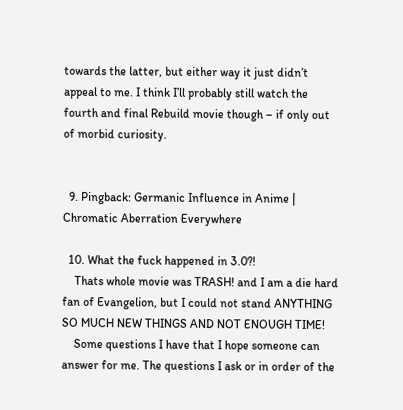towards the latter, but either way it just didn’t appeal to me. I think I’ll probably still watch the fourth and final Rebuild movie though – if only out of morbid curiosity.


  9. Pingback: Germanic Influence in Anime | Chromatic Aberration Everywhere

  10. What the fuck happened in 3.0?!
    Thats whole movie was TRASH! and I am a die hard fan of Evangelion, but I could not stand ANYTHING SO MUCH NEW THINGS AND NOT ENOUGH TIME!
    Some questions I have that I hope someone can answer for me. The questions I ask or in order of the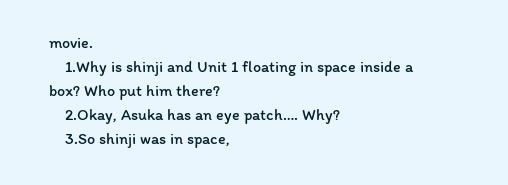movie.
    1.Why is shinji and Unit 1 floating in space inside a box? Who put him there?
    2.Okay, Asuka has an eye patch…. Why?
    3.So shinji was in space,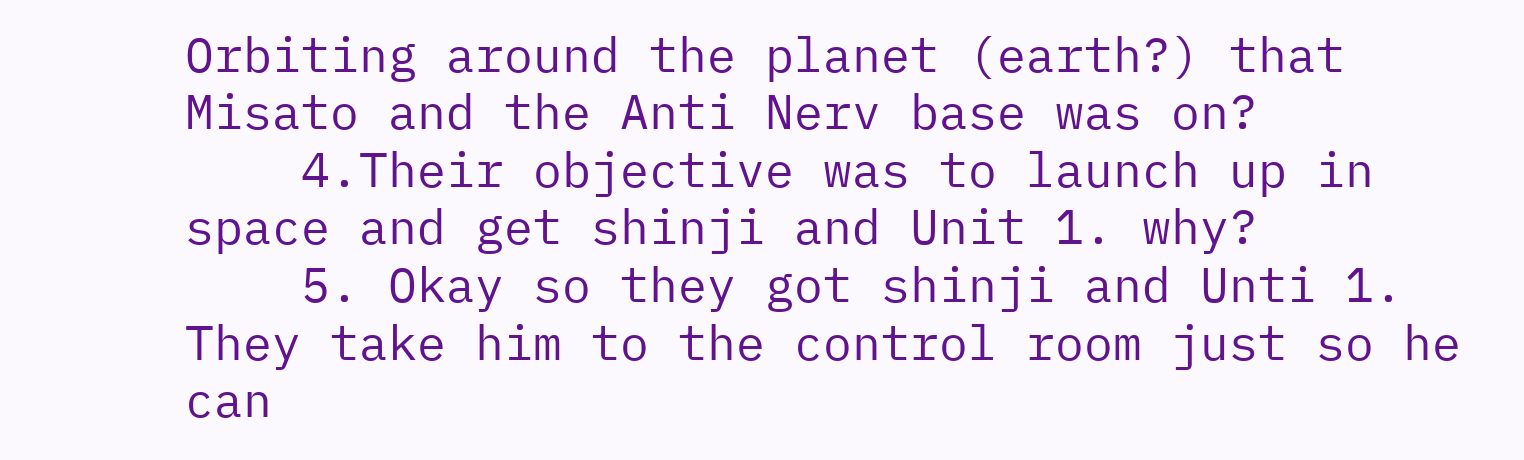Orbiting around the planet (earth?) that Misato and the Anti Nerv base was on?
    4.Their objective was to launch up in space and get shinji and Unit 1. why?
    5. Okay so they got shinji and Unti 1. They take him to the control room just so he can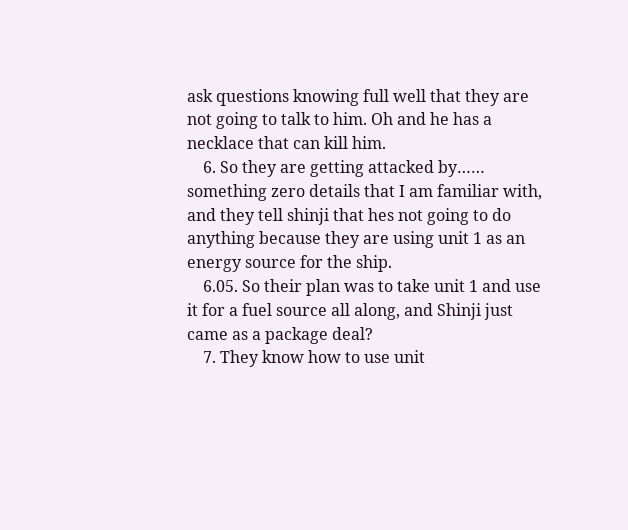ask questions knowing full well that they are not going to talk to him. Oh and he has a necklace that can kill him.
    6. So they are getting attacked by…… something zero details that I am familiar with, and they tell shinji that hes not going to do anything because they are using unit 1 as an energy source for the ship.
    6.05. So their plan was to take unit 1 and use it for a fuel source all along, and Shinji just came as a package deal?
    7. They know how to use unit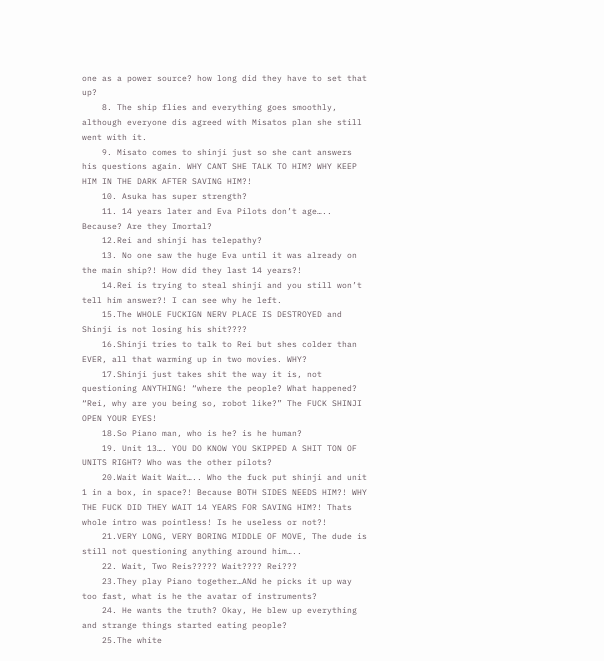one as a power source? how long did they have to set that up?
    8. The ship flies and everything goes smoothly, although everyone dis agreed with Misatos plan she still went with it.
    9. Misato comes to shinji just so she cant answers his questions again. WHY CANT SHE TALK TO HIM? WHY KEEP HIM IN THE DARK AFTER SAVING HIM?!
    10. Asuka has super strength?
    11. 14 years later and Eva Pilots don’t age….. Because? Are they Imortal?
    12.Rei and shinji has telepathy?
    13. No one saw the huge Eva until it was already on the main ship?! How did they last 14 years?!
    14.Rei is trying to steal shinji and you still won’t tell him answer?! I can see why he left.
    15.The WHOLE FUCKIGN NERV PLACE IS DESTROYED and Shinji is not losing his shit????
    16.Shinji tries to talk to Rei but shes colder than EVER, all that warming up in two movies. WHY?
    17.Shinji just takes shit the way it is, not questioning ANYTHING! “where the people? What happened? “Rei, why are you being so, robot like?” The FUCK SHINJI OPEN YOUR EYES!
    18.So Piano man, who is he? is he human?
    19. Unit 13…. YOU DO KNOW YOU SKIPPED A SHIT TON OF UNITS RIGHT? Who was the other pilots?
    20.Wait Wait Wait….. Who the fuck put shinji and unit 1 in a box, in space?! Because BOTH SIDES NEEDS HIM?! WHY THE FUCK DID THEY WAIT 14 YEARS FOR SAVING HIM?! Thats whole intro was pointless! Is he useless or not?!
    21.VERY LONG, VERY BORING MIDDLE OF MOVE, The dude is still not questioning anything around him…..
    22. Wait, Two Reis????? Wait???? Rei???
    23.They play Piano together…ANd he picks it up way too fast, what is he the avatar of instruments?
    24. He wants the truth? Okay, He blew up everything and strange things started eating people?
    25.The white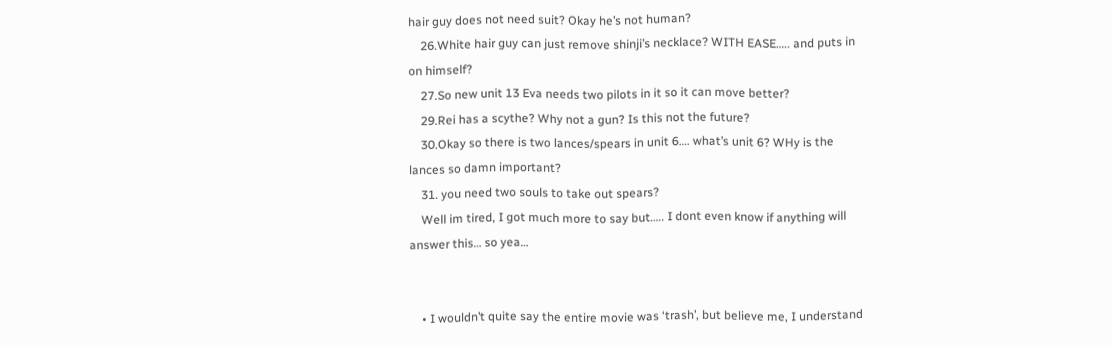hair guy does not need suit? Okay he’s not human?
    26.White hair guy can just remove shinji’s necklace? WITH EASE….. and puts in on himself?
    27.So new unit 13 Eva needs two pilots in it so it can move better?
    29.Rei has a scythe? Why not a gun? Is this not the future?
    30.Okay so there is two lances/spears in unit 6…. what’s unit 6? WHy is the lances so damn important?
    31. you need two souls to take out spears?
    Well im tired, I got much more to say but….. I dont even know if anything will answer this… so yea…


    • I wouldn’t quite say the entire movie was ‘trash’, but believe me, I understand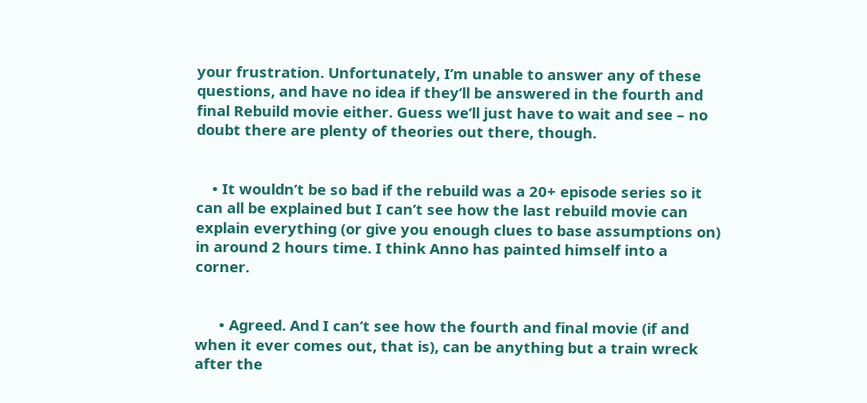your frustration. Unfortunately, I’m unable to answer any of these questions, and have no idea if they’ll be answered in the fourth and final Rebuild movie either. Guess we’ll just have to wait and see – no doubt there are plenty of theories out there, though.


    • It wouldn’t be so bad if the rebuild was a 20+ episode series so it can all be explained but I can’t see how the last rebuild movie can explain everything (or give you enough clues to base assumptions on) in around 2 hours time. I think Anno has painted himself into a corner.


      • Agreed. And I can’t see how the fourth and final movie (if and when it ever comes out, that is), can be anything but a train wreck after the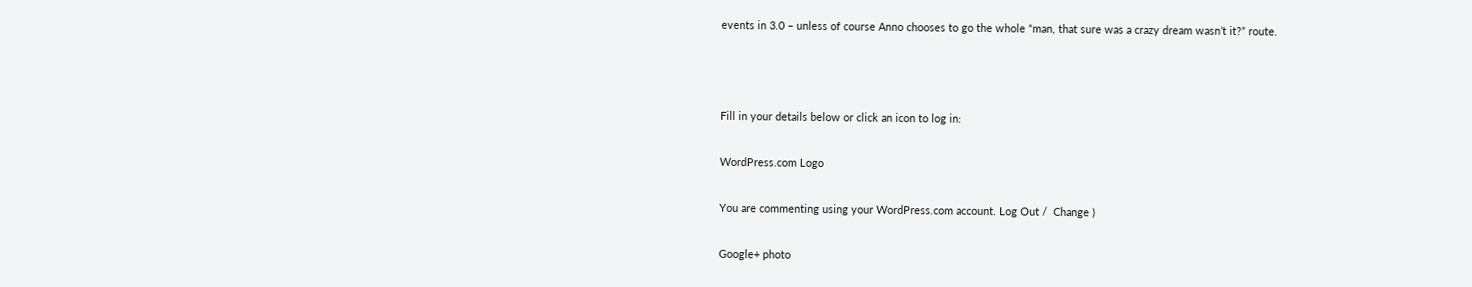events in 3.0 – unless of course Anno chooses to go the whole “man, that sure was a crazy dream wasn’t it?” route.



Fill in your details below or click an icon to log in:

WordPress.com Logo

You are commenting using your WordPress.com account. Log Out /  Change )

Google+ photo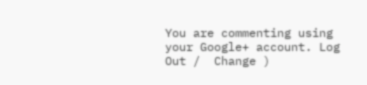You are commenting using your Google+ account. Log Out /  Change )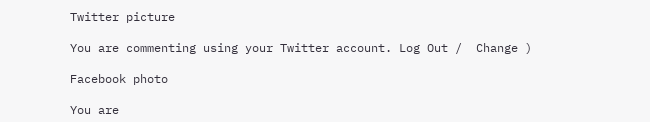Twitter picture

You are commenting using your Twitter account. Log Out /  Change )

Facebook photo

You are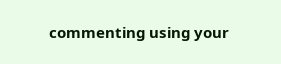commenting using your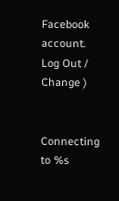Facebook account. Log Out /  Change )


Connecting to %s